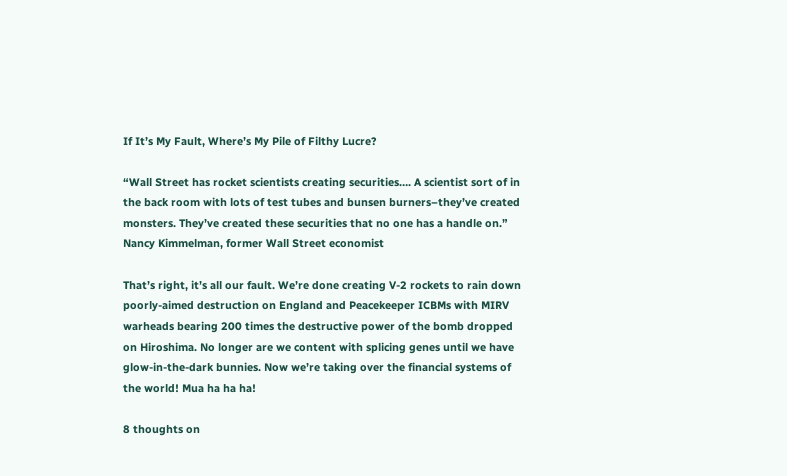If It’s My Fault, Where’s My Pile of Filthy Lucre?

“Wall Street has rocket scientists creating securities…. A scientist sort of in the back room with lots of test tubes and bunsen burners–they’ve created monsters. They’ve created these securities that no one has a handle on.”
Nancy Kimmelman, former Wall Street economist

That’s right, it’s all our fault. We’re done creating V-2 rockets to rain down poorly-aimed destruction on England and Peacekeeper ICBMs with MIRV warheads bearing 200 times the destructive power of the bomb dropped on Hiroshima. No longer are we content with splicing genes until we have glow-in-the-dark bunnies. Now we’re taking over the financial systems of the world! Mua ha ha ha!

8 thoughts on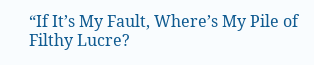“If It’s My Fault, Where’s My Pile of Filthy Lucre?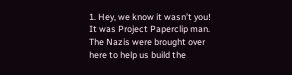1. Hey, we know it wasn’t you! It was Project Paperclip man. The Nazis were brought over here to help us build the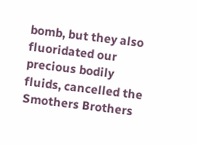bomb, but they also fluoridated our precious bodily fluids, cancelled the Smothers Brothers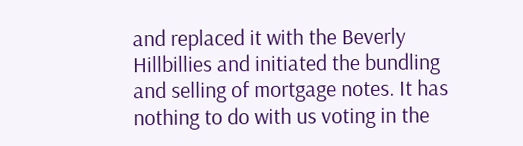and replaced it with the Beverly Hillbillies and initiated the bundling and selling of mortgage notes. It has nothing to do with us voting in the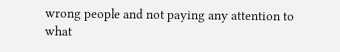wrong people and not paying any attention to what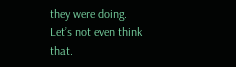they were doing. Let’s not even think that.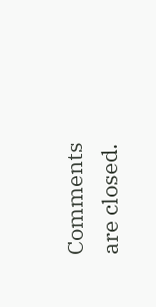Comments are closed.